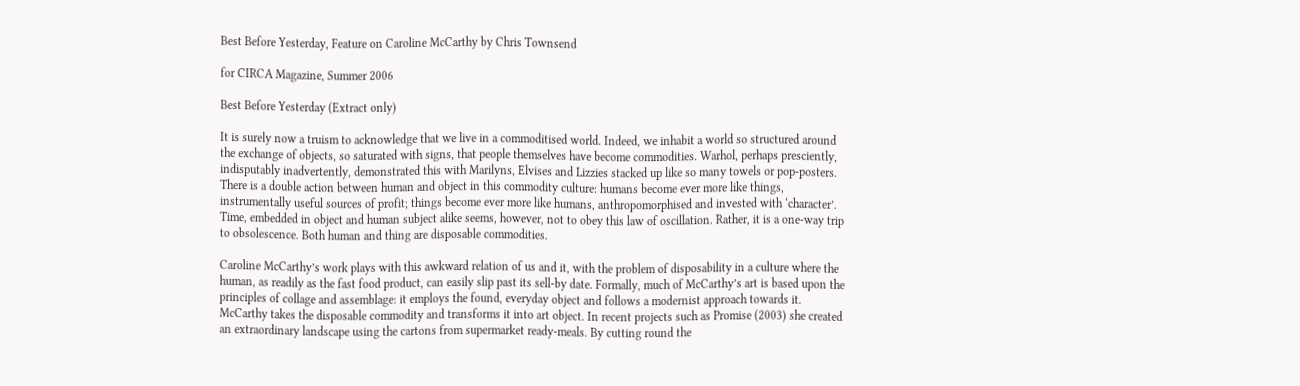Best Before Yesterday, Feature on Caroline McCarthy by Chris Townsend

for CIRCA Magazine, Summer 2006

Best Before Yesterday (Extract only)

It is surely now a truism to acknowledge that we live in a commoditised world. Indeed, we inhabit a world so structured around the exchange of objects, so saturated with signs, that people themselves have become commodities. Warhol, perhaps presciently, indisputably inadvertently, demonstrated this with Marilyns, Elvises and Lizzies stacked up like so many towels or pop-posters. There is a double action between human and object in this commodity culture: humans become ever more like things, instrumentally useful sources of profit; things become ever more like humans, anthropomorphised and invested with ‘character’. Time, embedded in object and human subject alike seems, however, not to obey this law of oscillation. Rather, it is a one-way trip to obsolescence. Both human and thing are disposable commodities.

Caroline McCarthy’s work plays with this awkward relation of us and it, with the problem of disposability in a culture where the human, as readily as the fast food product, can easily slip past its sell-by date. Formally, much of McCarthy’s art is based upon the principles of collage and assemblage: it employs the found, everyday object and follows a modernist approach towards it. McCarthy takes the disposable commodity and transforms it into art object. In recent projects such as Promise (2003) she created an extraordinary landscape using the cartons from supermarket ready-meals. By cutting round the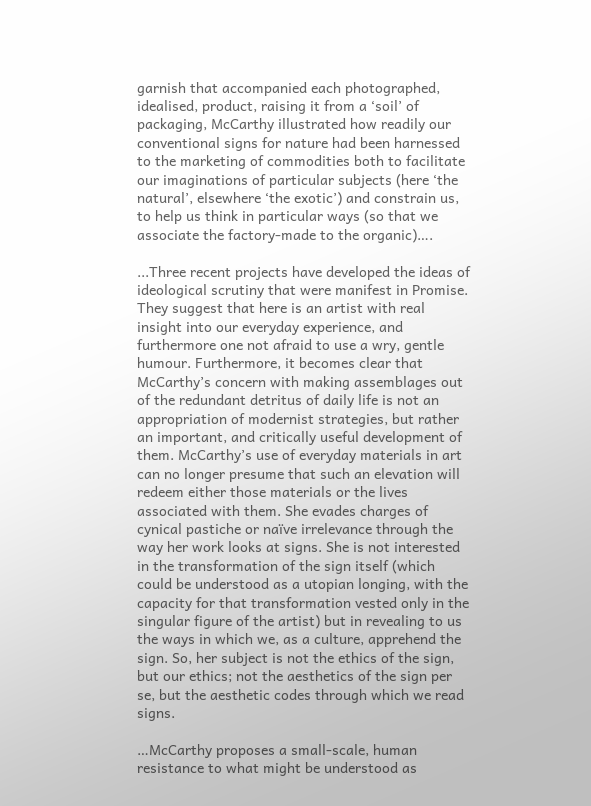garnish that accompanied each photographed, idealised, product, raising it from a ‘soil’ of packaging, McCarthy illustrated how readily our conventional signs for nature had been harnessed to the marketing of commodities both to facilitate our imaginations of particular subjects (here ‘the natural’, elsewhere ‘the exotic’) and constrain us, to help us think in particular ways (so that we associate the factory-made to the organic)….

...Three recent projects have developed the ideas of ideological scrutiny that were manifest in Promise. They suggest that here is an artist with real insight into our everyday experience, and furthermore one not afraid to use a wry, gentle humour. Furthermore, it becomes clear that McCarthy’s concern with making assemblages out of the redundant detritus of daily life is not an appropriation of modernist strategies, but rather an important, and critically useful development of them. McCarthy’s use of everyday materials in art can no longer presume that such an elevation will redeem either those materials or the lives associated with them. She evades charges of cynical pastiche or naïve irrelevance through the way her work looks at signs. She is not interested in the transformation of the sign itself (which could be understood as a utopian longing, with the capacity for that transformation vested only in the singular figure of the artist) but in revealing to us the ways in which we, as a culture, apprehend the sign. So, her subject is not the ethics of the sign, but our ethics; not the aesthetics of the sign per se, but the aesthetic codes through which we read signs.

…McCarthy proposes a small-scale, human resistance to what might be understood as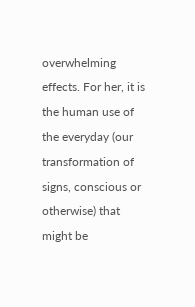overwhelming effects. For her, it is the human use of the everyday (our transformation of signs, conscious or otherwise) that might be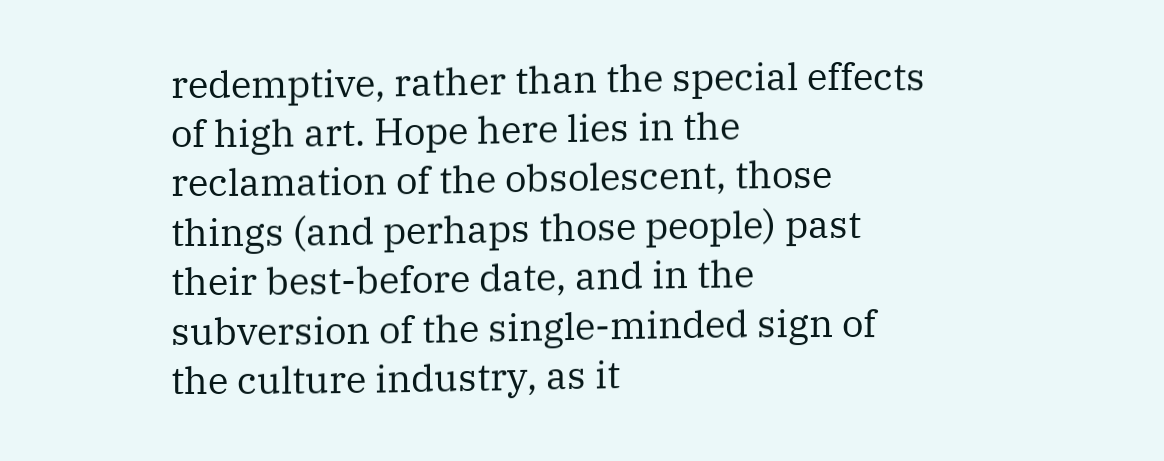redemptive, rather than the special effects of high art. Hope here lies in the reclamation of the obsolescent, those things (and perhaps those people) past their best-before date, and in the subversion of the single-minded sign of the culture industry, as it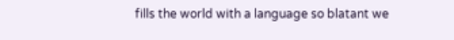fills the world with a language so blatant we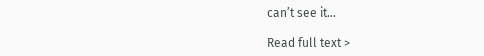can’t see it…

Read full text >